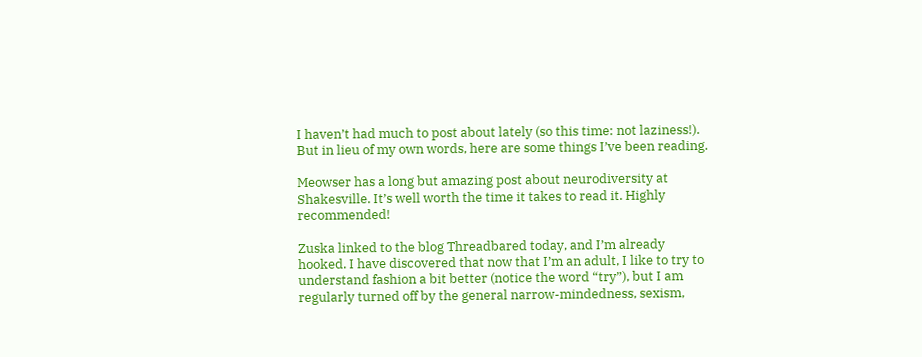I haven’t had much to post about lately (so this time: not laziness!). But in lieu of my own words, here are some things I’ve been reading.

Meowser has a long but amazing post about neurodiversity at Shakesville. It’s well worth the time it takes to read it. Highly recommended!

Zuska linked to the blog Threadbared today, and I’m already hooked. I have discovered that now that I’m an adult, I like to try to understand fashion a bit better (notice the word “try”), but I am regularly turned off by the general narrow-mindedness, sexism,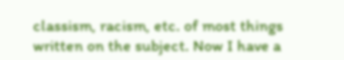classism, racism, etc. of most things written on the subject. Now I have a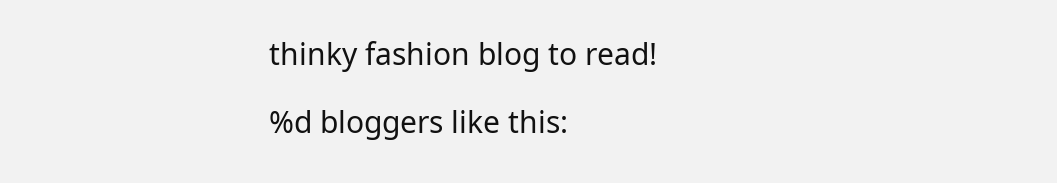thinky fashion blog to read!

%d bloggers like this: